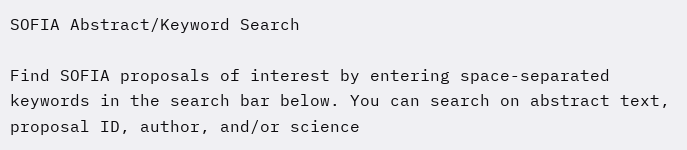SOFIA Abstract/Keyword Search

Find SOFIA proposals of interest by entering space-separated keywords in the search bar below. You can search on abstract text, proposal ID, author, and/or science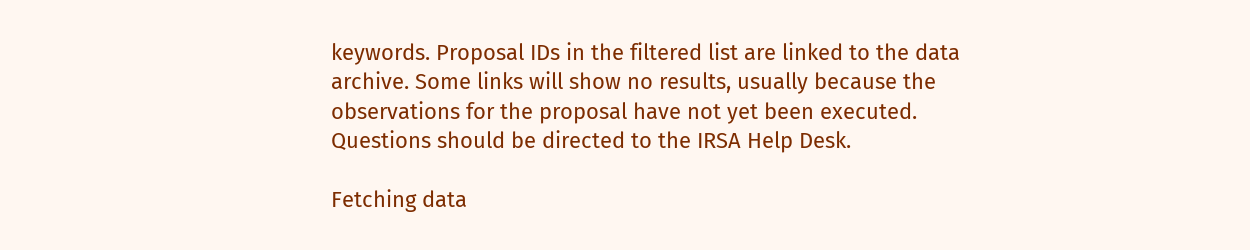keywords. Proposal IDs in the filtered list are linked to the data archive. Some links will show no results, usually because the observations for the proposal have not yet been executed. Questions should be directed to the IRSA Help Desk.

Fetching data